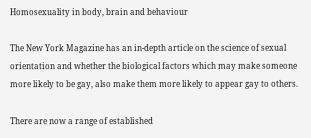Homosexuality in body, brain and behaviour

The New York Magazine has an in-depth article on the science of sexual orientation and whether the biological factors which may make someone more likely to be gay, also make them more likely to appear gay to others.

There are now a range of established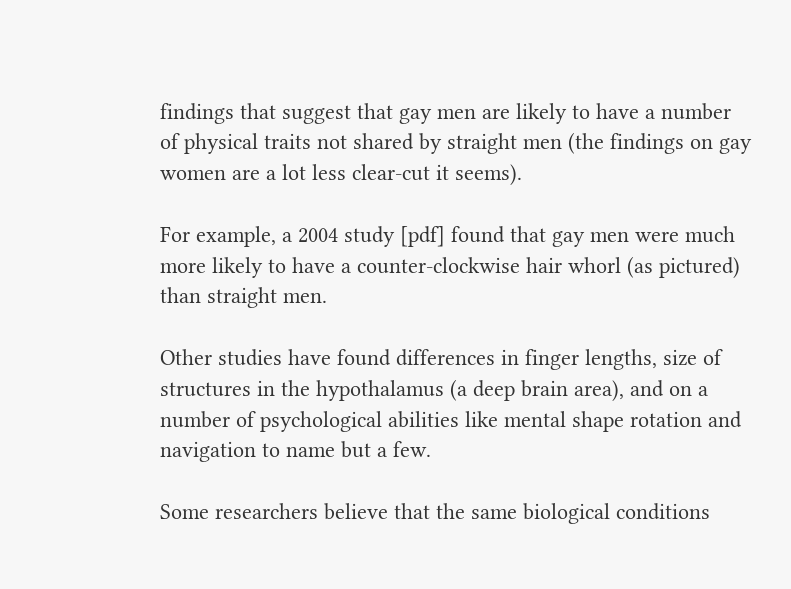findings that suggest that gay men are likely to have a number of physical traits not shared by straight men (the findings on gay women are a lot less clear-cut it seems).

For example, a 2004 study [pdf] found that gay men were much more likely to have a counter-clockwise hair whorl (as pictured) than straight men.

Other studies have found differences in finger lengths, size of structures in the hypothalamus (a deep brain area), and on a number of psychological abilities like mental shape rotation and navigation to name but a few.

Some researchers believe that the same biological conditions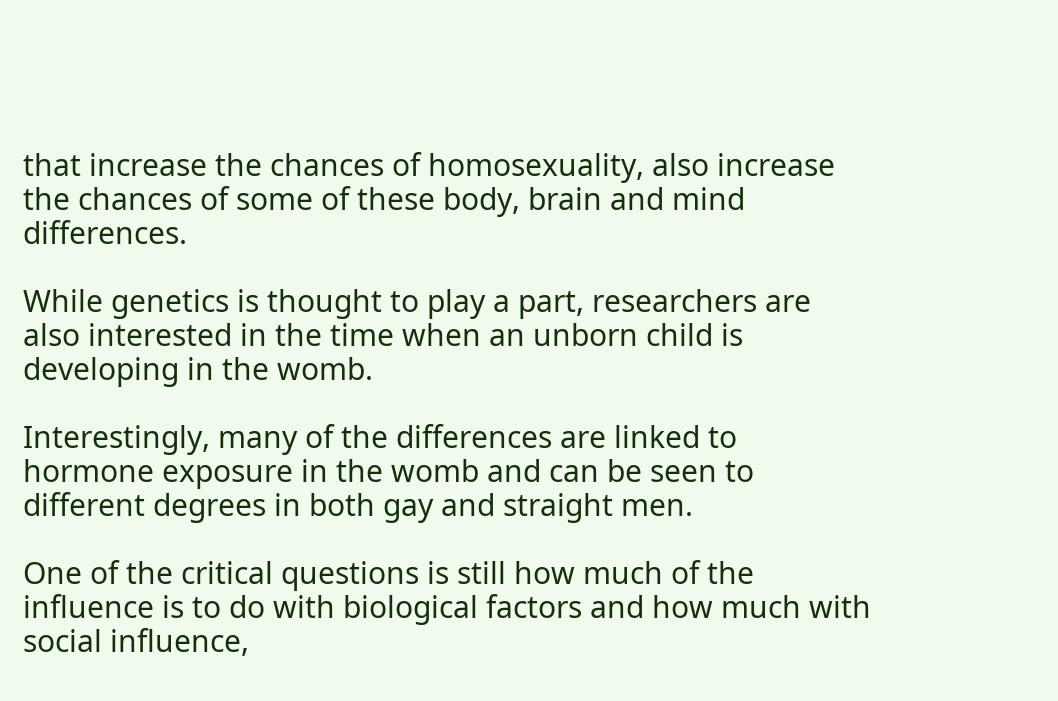that increase the chances of homosexuality, also increase the chances of some of these body, brain and mind differences.

While genetics is thought to play a part, researchers are also interested in the time when an unborn child is developing in the womb.

Interestingly, many of the differences are linked to hormone exposure in the womb and can be seen to different degrees in both gay and straight men.

One of the critical questions is still how much of the influence is to do with biological factors and how much with social influence,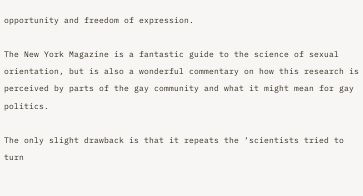opportunity and freedom of expression.

The New York Magazine is a fantastic guide to the science of sexual orientation, but is also a wonderful commentary on how this research is perceived by parts of the gay community and what it might mean for gay politics.

The only slight drawback is that it repeats the ‘scientists tried to turn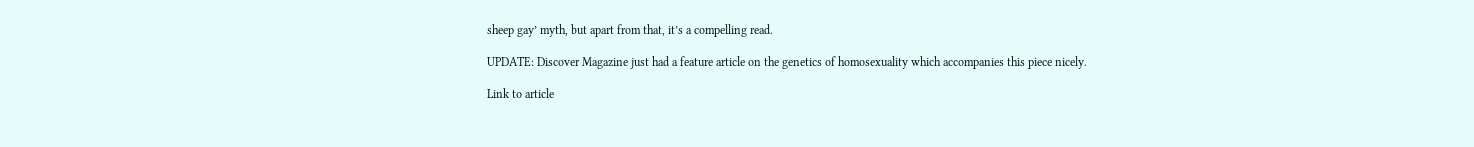sheep gay’ myth, but apart from that, it’s a compelling read.

UPDATE: Discover Magazine just had a feature article on the genetics of homosexuality which accompanies this piece nicely.

Link to article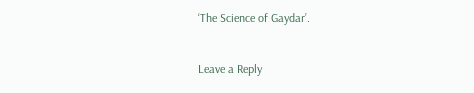‘The Science of Gaydar’.

Leave a Reply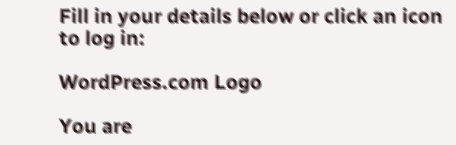Fill in your details below or click an icon to log in:

WordPress.com Logo

You are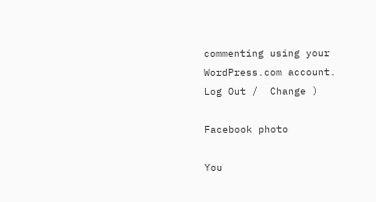commenting using your WordPress.com account. Log Out /  Change )

Facebook photo

You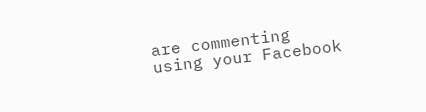are commenting using your Facebook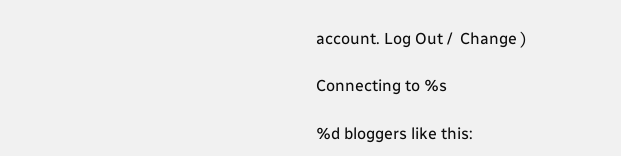account. Log Out /  Change )

Connecting to %s

%d bloggers like this: